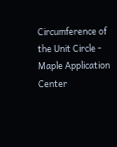Circumference of the Unit Circle - Maple Application Center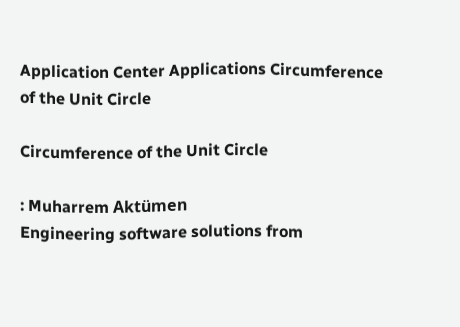Application Center Applications Circumference of the Unit Circle

Circumference of the Unit Circle

: Muharrem Aktümen
Engineering software solutions from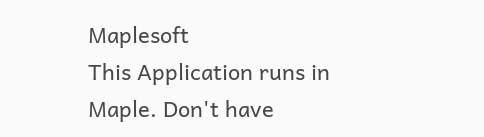Maplesoft
This Application runs in Maple. Don't have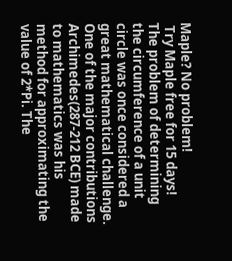Maple? No problem!
 Try Maple free for 15 days!
The problem of determining the circumference of a unit circle was once considered a great mathematical challenge. One of the major contributions Archimedes(287-212 BCE) made to mathematics was his method for approximating the value of 2*Pi. The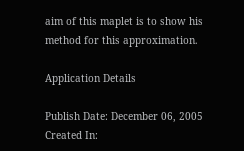aim of this maplet is to show his method for this approximation.

Application Details

Publish Date: December 06, 2005
Created In: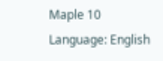Maple 10
Language: English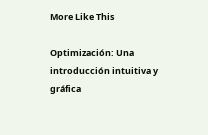More Like This

Optimización: Una introducción intuitiva y gráfica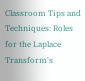Classroom Tips and Techniques: Roles for the Laplace Transform's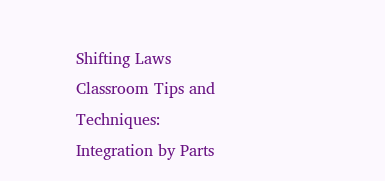Shifting Laws
Classroom Tips and Techniques: Integration by Parts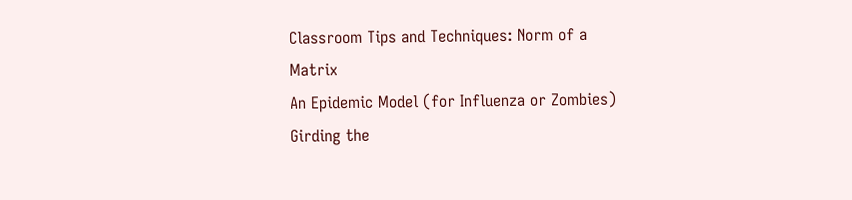Classroom Tips and Techniques: Norm of a Matrix
An Epidemic Model (for Influenza or Zombies)
Girding the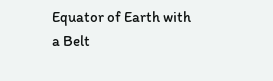Equator of Earth with a Belt